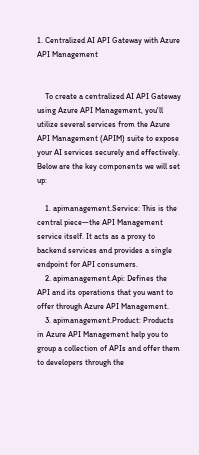1. Centralized AI API Gateway with Azure API Management


    To create a centralized AI API Gateway using Azure API Management, you'll utilize several services from the Azure API Management (APIM) suite to expose your AI services securely and effectively. Below are the key components we will set up:

    1. apimanagement.Service: This is the central piece—the API Management service itself. It acts as a proxy to backend services and provides a single endpoint for API consumers.
    2. apimanagement.Api: Defines the API and its operations that you want to offer through Azure API Management.
    3. apimanagement.Product: Products in Azure API Management help you to group a collection of APIs and offer them to developers through the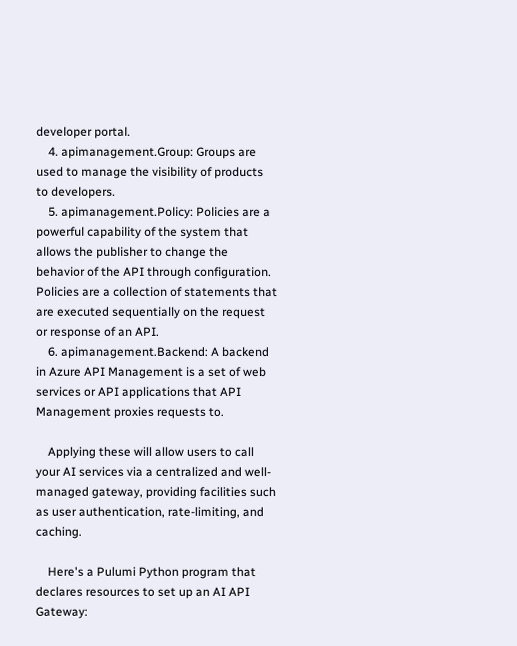developer portal.
    4. apimanagement.Group: Groups are used to manage the visibility of products to developers.
    5. apimanagement.Policy: Policies are a powerful capability of the system that allows the publisher to change the behavior of the API through configuration. Policies are a collection of statements that are executed sequentially on the request or response of an API.
    6. apimanagement.Backend: A backend in Azure API Management is a set of web services or API applications that API Management proxies requests to.

    Applying these will allow users to call your AI services via a centralized and well-managed gateway, providing facilities such as user authentication, rate-limiting, and caching.

    Here's a Pulumi Python program that declares resources to set up an AI API Gateway: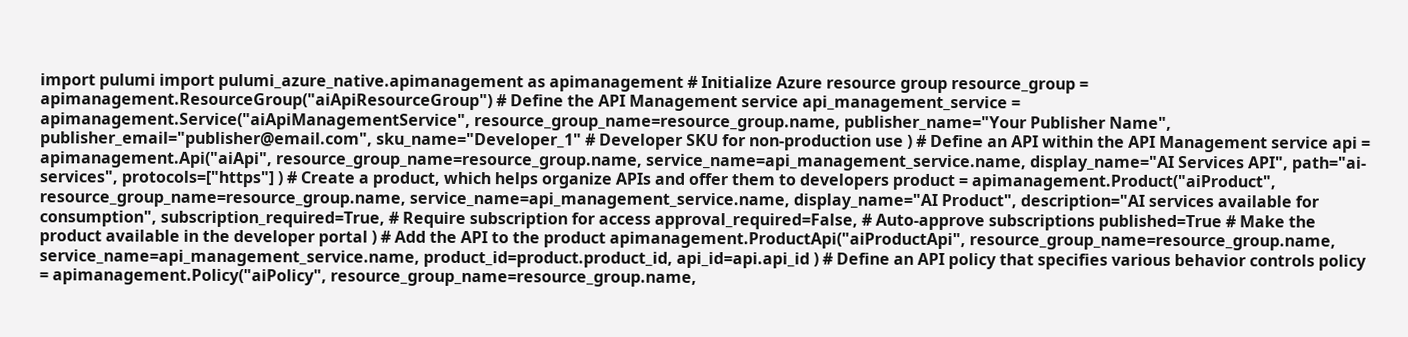import pulumi import pulumi_azure_native.apimanagement as apimanagement # Initialize Azure resource group resource_group = apimanagement.ResourceGroup("aiApiResourceGroup") # Define the API Management service api_management_service = apimanagement.Service("aiApiManagementService", resource_group_name=resource_group.name, publisher_name="Your Publisher Name", publisher_email="publisher@email.com", sku_name="Developer_1" # Developer SKU for non-production use ) # Define an API within the API Management service api = apimanagement.Api("aiApi", resource_group_name=resource_group.name, service_name=api_management_service.name, display_name="AI Services API", path="ai-services", protocols=["https"] ) # Create a product, which helps organize APIs and offer them to developers product = apimanagement.Product("aiProduct", resource_group_name=resource_group.name, service_name=api_management_service.name, display_name="AI Product", description="AI services available for consumption", subscription_required=True, # Require subscription for access approval_required=False, # Auto-approve subscriptions published=True # Make the product available in the developer portal ) # Add the API to the product apimanagement.ProductApi("aiProductApi", resource_group_name=resource_group.name, service_name=api_management_service.name, product_id=product.product_id, api_id=api.api_id ) # Define an API policy that specifies various behavior controls policy = apimanagement.Policy("aiPolicy", resource_group_name=resource_group.name,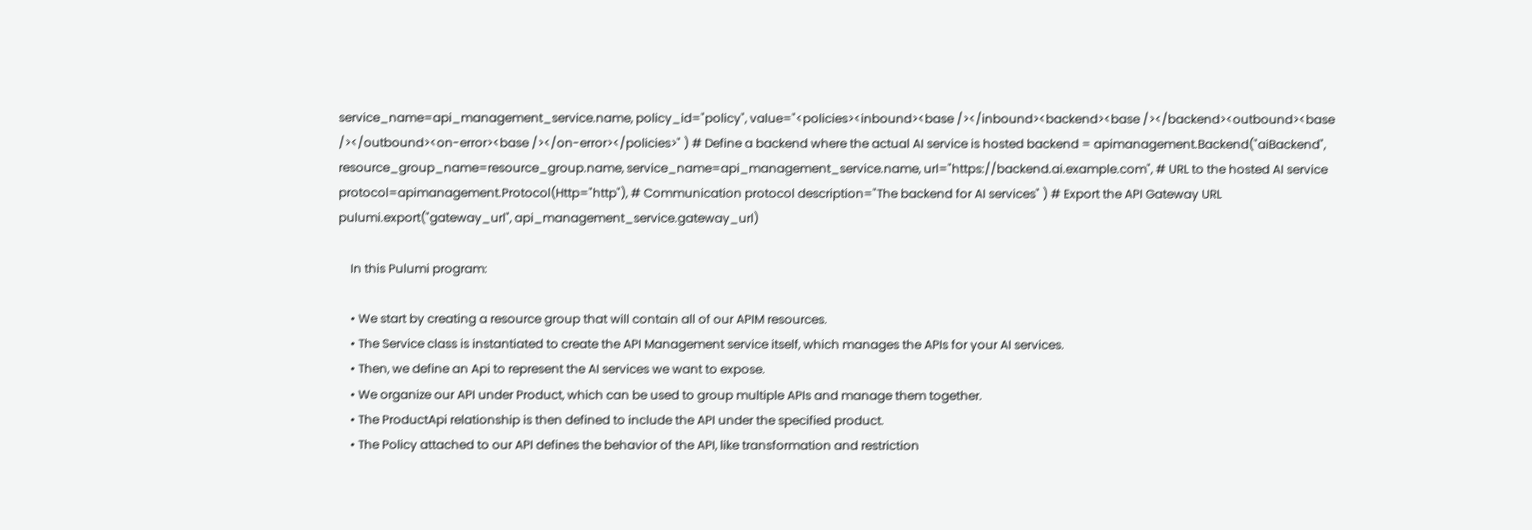service_name=api_management_service.name, policy_id="policy", value="<policies><inbound><base /></inbound><backend><base /></backend><outbound><base /></outbound><on-error><base /></on-error></policies>" ) # Define a backend where the actual AI service is hosted backend = apimanagement.Backend("aiBackend", resource_group_name=resource_group.name, service_name=api_management_service.name, url="https://backend.ai.example.com", # URL to the hosted AI service protocol=apimanagement.Protocol(Http="http"), # Communication protocol description="The backend for AI services" ) # Export the API Gateway URL pulumi.export("gateway_url", api_management_service.gateway_url)

    In this Pulumi program:

    • We start by creating a resource group that will contain all of our APIM resources.
    • The Service class is instantiated to create the API Management service itself, which manages the APIs for your AI services.
    • Then, we define an Api to represent the AI services we want to expose.
    • We organize our API under Product, which can be used to group multiple APIs and manage them together.
    • The ProductApi relationship is then defined to include the API under the specified product.
    • The Policy attached to our API defines the behavior of the API, like transformation and restriction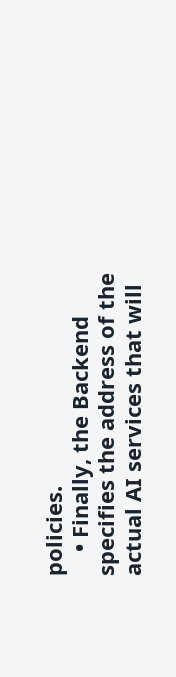policies.
    • Finally, the Backend specifies the address of the actual AI services that will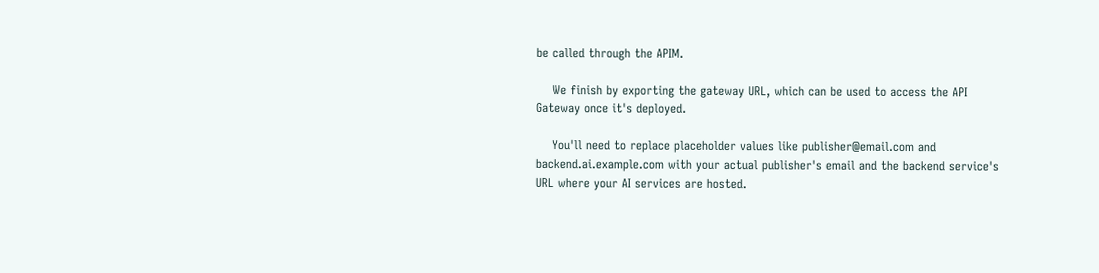be called through the APIM.

    We finish by exporting the gateway URL, which can be used to access the API Gateway once it's deployed.

    You'll need to replace placeholder values like publisher@email.com and backend.ai.example.com with your actual publisher's email and the backend service's URL where your AI services are hosted.